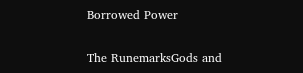Borrowed Power

The RunemarksGods and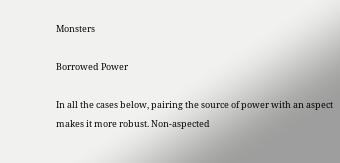Monsters

Borrowed Power

In all the cases below, pairing the source of power with an aspect makes it more robust. Non-aspected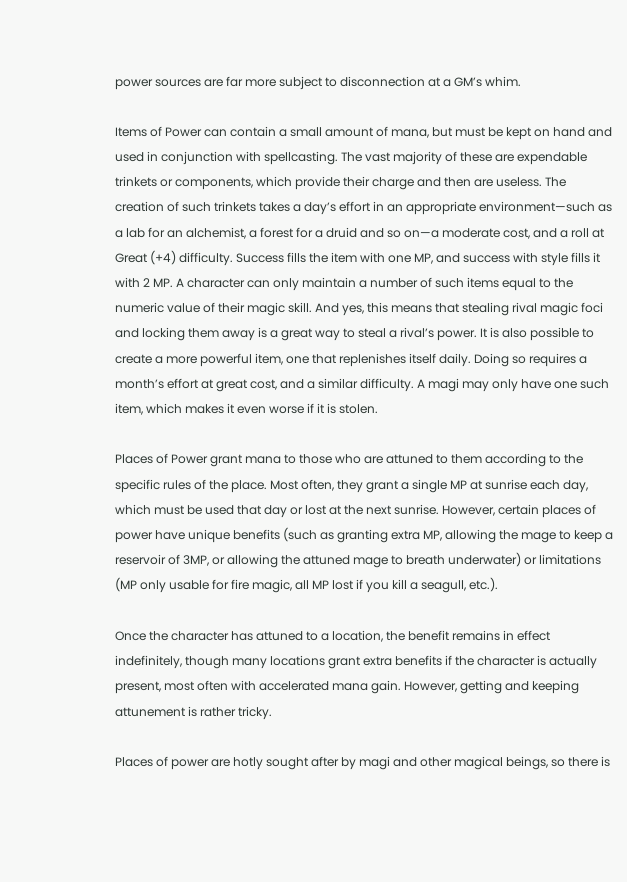power sources are far more subject to disconnection at a GM’s whim.

Items of Power can contain a small amount of mana, but must be kept on hand and used in conjunction with spellcasting. The vast majority of these are expendable trinkets or components, which provide their charge and then are useless. The creation of such trinkets takes a day’s effort in an appropriate environment—such as a lab for an alchemist, a forest for a druid and so on—a moderate cost, and a roll at Great (+4) difficulty. Success fills the item with one MP, and success with style fills it with 2 MP. A character can only maintain a number of such items equal to the numeric value of their magic skill. And yes, this means that stealing rival magic foci and locking them away is a great way to steal a rival’s power. It is also possible to create a more powerful item, one that replenishes itself daily. Doing so requires a month’s effort at great cost, and a similar difficulty. A magi may only have one such item, which makes it even worse if it is stolen.

Places of Power grant mana to those who are attuned to them according to the specific rules of the place. Most often, they grant a single MP at sunrise each day, which must be used that day or lost at the next sunrise. However, certain places of power have unique benefits (such as granting extra MP, allowing the mage to keep a reservoir of 3MP, or allowing the attuned mage to breath underwater) or limitations (MP only usable for fire magic, all MP lost if you kill a seagull, etc.).

Once the character has attuned to a location, the benefit remains in effect indefinitely, though many locations grant extra benefits if the character is actually present, most often with accelerated mana gain. However, getting and keeping attunement is rather tricky.

Places of power are hotly sought after by magi and other magical beings, so there is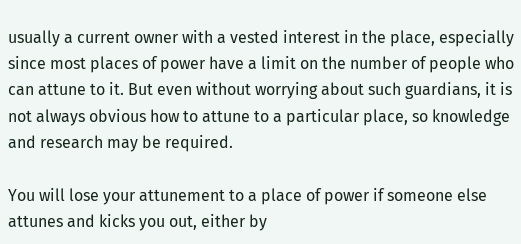usually a current owner with a vested interest in the place, especially since most places of power have a limit on the number of people who can attune to it. But even without worrying about such guardians, it is not always obvious how to attune to a particular place, so knowledge and research may be required.

You will lose your attunement to a place of power if someone else attunes and kicks you out, either by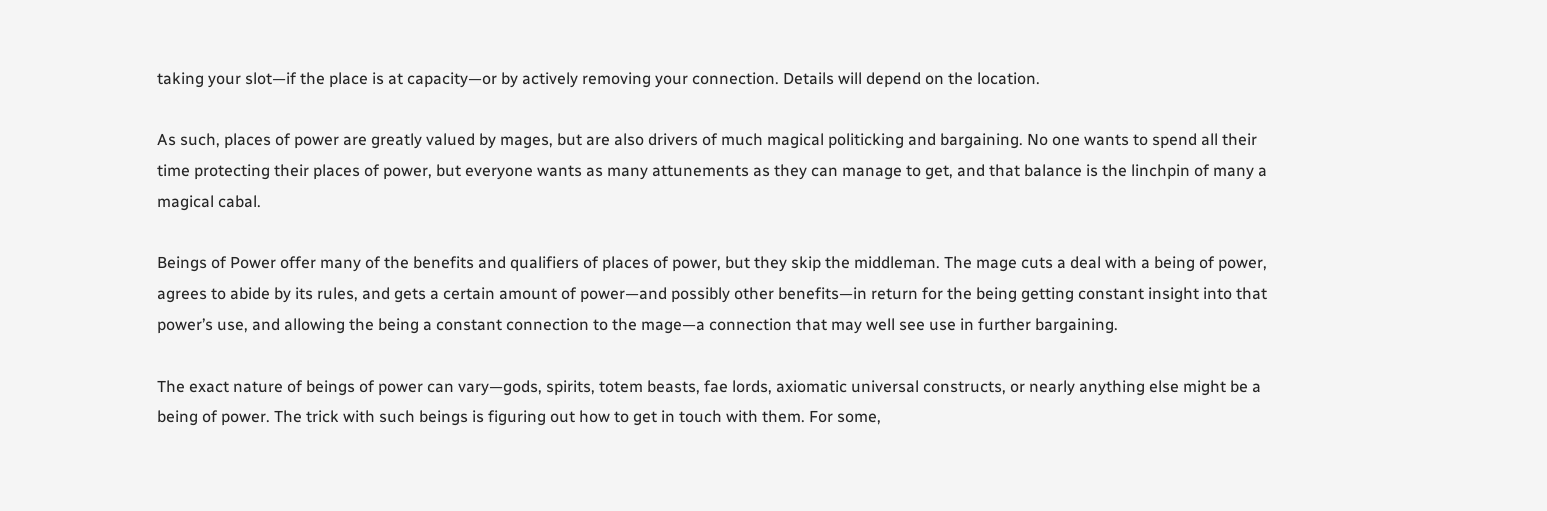taking your slot—if the place is at capacity—or by actively removing your connection. Details will depend on the location.

As such, places of power are greatly valued by mages, but are also drivers of much magical politicking and bargaining. No one wants to spend all their time protecting their places of power, but everyone wants as many attunements as they can manage to get, and that balance is the linchpin of many a magical cabal.

Beings of Power offer many of the benefits and qualifiers of places of power, but they skip the middleman. The mage cuts a deal with a being of power, agrees to abide by its rules, and gets a certain amount of power—and possibly other benefits—in return for the being getting constant insight into that power’s use, and allowing the being a constant connection to the mage—a connection that may well see use in further bargaining.

The exact nature of beings of power can vary—gods, spirits, totem beasts, fae lords, axiomatic universal constructs, or nearly anything else might be a being of power. The trick with such beings is figuring out how to get in touch with them. For some,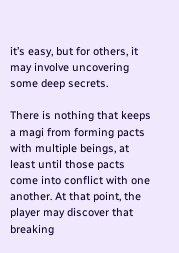it’s easy, but for others, it may involve uncovering some deep secrets.

There is nothing that keeps a magi from forming pacts with multiple beings, at least until those pacts come into conflict with one another. At that point, the player may discover that breaking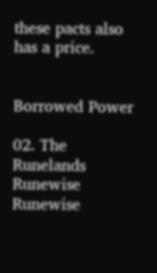these pacts also has a price.


Borrowed Power

02. The Runelands Runewise Runewise